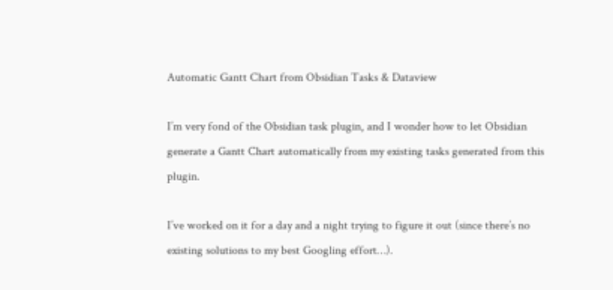Automatic Gantt Chart from Obsidian Tasks & Dataview

I’m very fond of the Obsidian task plugin, and I wonder how to let Obsidian generate a Gantt Chart automatically from my existing tasks generated from this plugin.

I’ve worked on it for a day and a night trying to figure it out (since there’s no existing solutions to my best Googling effort…).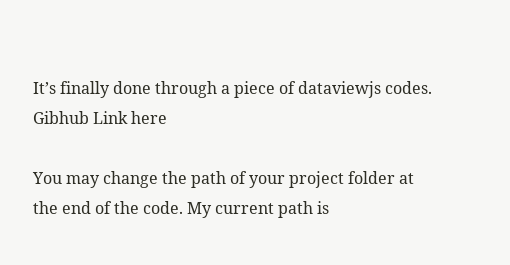It’s finally done through a piece of dataviewjs codes.
Gibhub Link here

You may change the path of your project folder at the end of the code. My current path is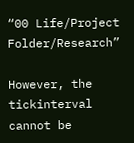“00 Life/Project Folder/Research”

However, the tickinterval cannot be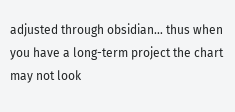adjusted through obsidian… thus when you have a long-term project the chart may not look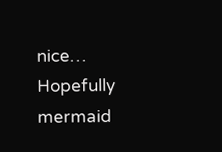nice… Hopefully mermaid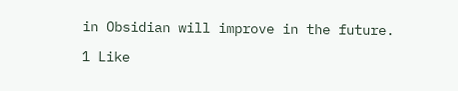in Obsidian will improve in the future.

1 Like